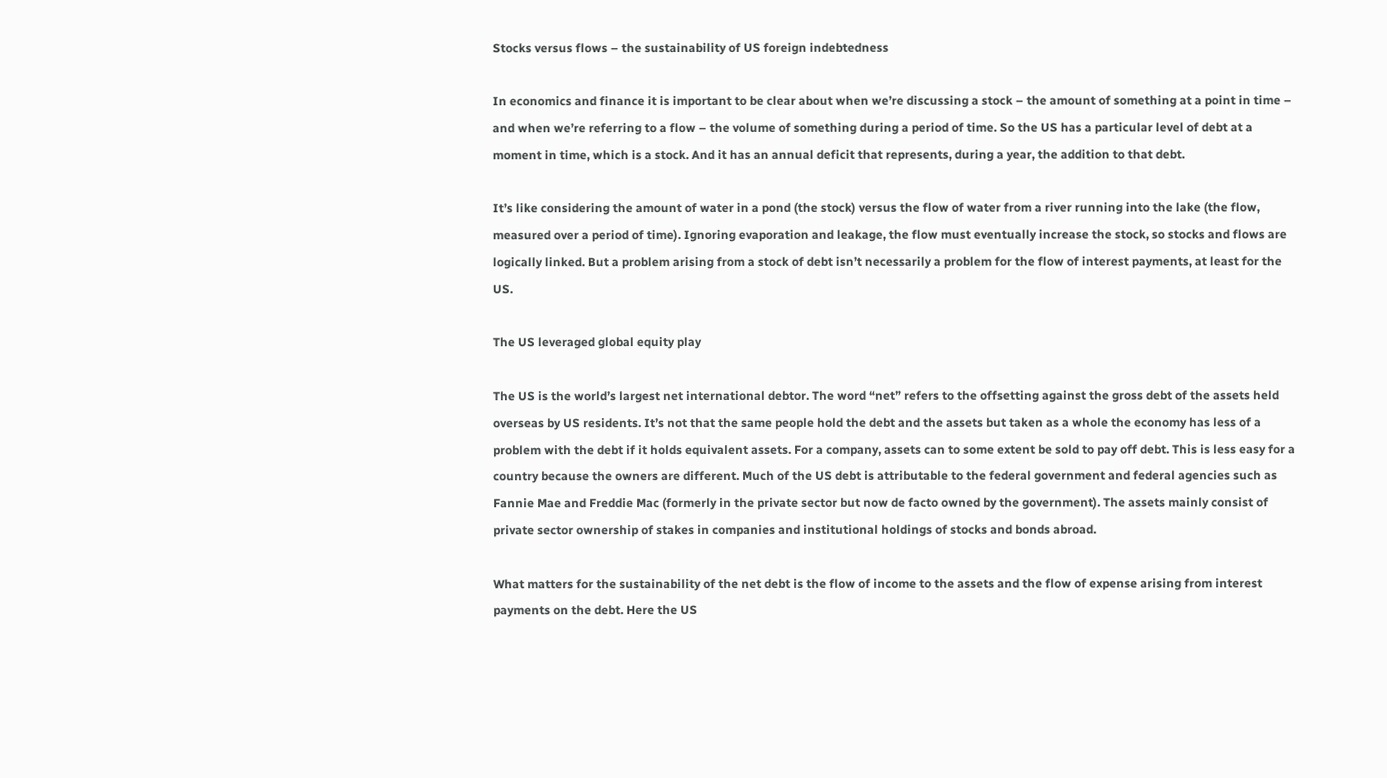Stocks versus flows – the sustainability of US foreign indebtedness

In economics and finance it is important to be clear about when we’re discussing a stock – the amount of something at a point in time – and when we’re referring to a flow – the volume of something during a period of time. So the US has a particular level of debt at a moment in time, which is a stock. And it has an annual deficit that represents, during a year, the addition to that debt.

It’s like considering the amount of water in a pond (the stock) versus the flow of water from a river running into the lake (the flow, measured over a period of time). Ignoring evaporation and leakage, the flow must eventually increase the stock, so stocks and flows are logically linked. But a problem arising from a stock of debt isn’t necessarily a problem for the flow of interest payments, at least for the US.

The US leveraged global equity play

The US is the world’s largest net international debtor. The word “net” refers to the offsetting against the gross debt of the assets held overseas by US residents. It’s not that the same people hold the debt and the assets but taken as a whole the economy has less of a problem with the debt if it holds equivalent assets. For a company, assets can to some extent be sold to pay off debt. This is less easy for a country because the owners are different. Much of the US debt is attributable to the federal government and federal agencies such as Fannie Mae and Freddie Mac (formerly in the private sector but now de facto owned by the government). The assets mainly consist of private sector ownership of stakes in companies and institutional holdings of stocks and bonds abroad.

What matters for the sustainability of the net debt is the flow of income to the assets and the flow of expense arising from interest payments on the debt. Here the US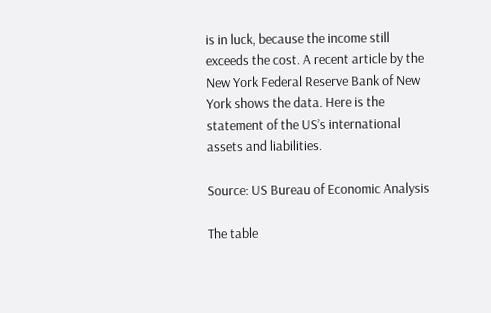is in luck, because the income still exceeds the cost. A recent article by the New York Federal Reserve Bank of New York shows the data. Here is the statement of the US’s international assets and liabilities.

Source: US Bureau of Economic Analysis

The table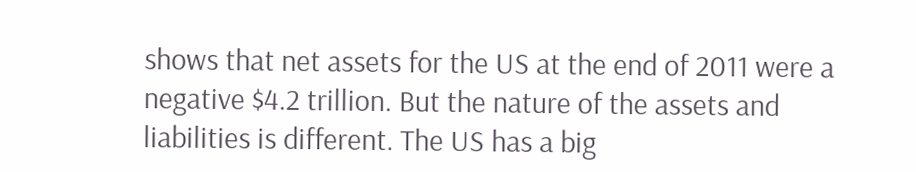shows that net assets for the US at the end of 2011 were a negative $4.2 trillion. But the nature of the assets and liabilities is different. The US has a big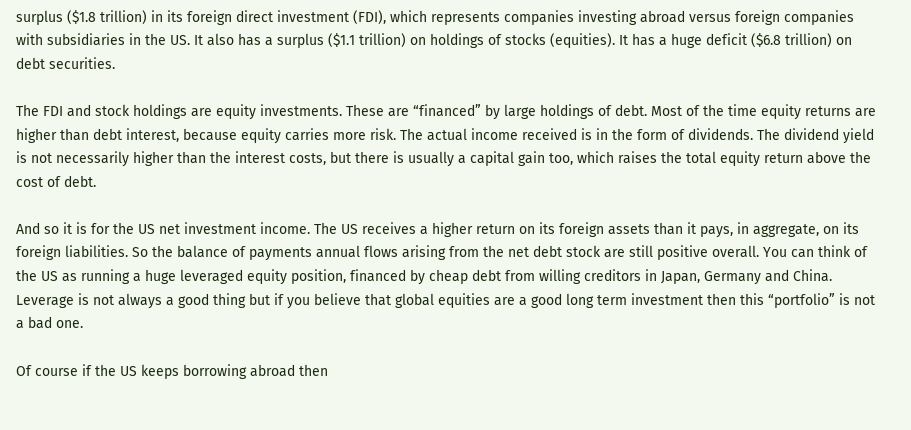surplus ($1.8 trillion) in its foreign direct investment (FDI), which represents companies investing abroad versus foreign companies with subsidiaries in the US. It also has a surplus ($1.1 trillion) on holdings of stocks (equities). It has a huge deficit ($6.8 trillion) on debt securities.

The FDI and stock holdings are equity investments. These are “financed” by large holdings of debt. Most of the time equity returns are higher than debt interest, because equity carries more risk. The actual income received is in the form of dividends. The dividend yield is not necessarily higher than the interest costs, but there is usually a capital gain too, which raises the total equity return above the cost of debt.

And so it is for the US net investment income. The US receives a higher return on its foreign assets than it pays, in aggregate, on its foreign liabilities. So the balance of payments annual flows arising from the net debt stock are still positive overall. You can think of the US as running a huge leveraged equity position, financed by cheap debt from willing creditors in Japan, Germany and China. Leverage is not always a good thing but if you believe that global equities are a good long term investment then this “portfolio” is not a bad one.

Of course if the US keeps borrowing abroad then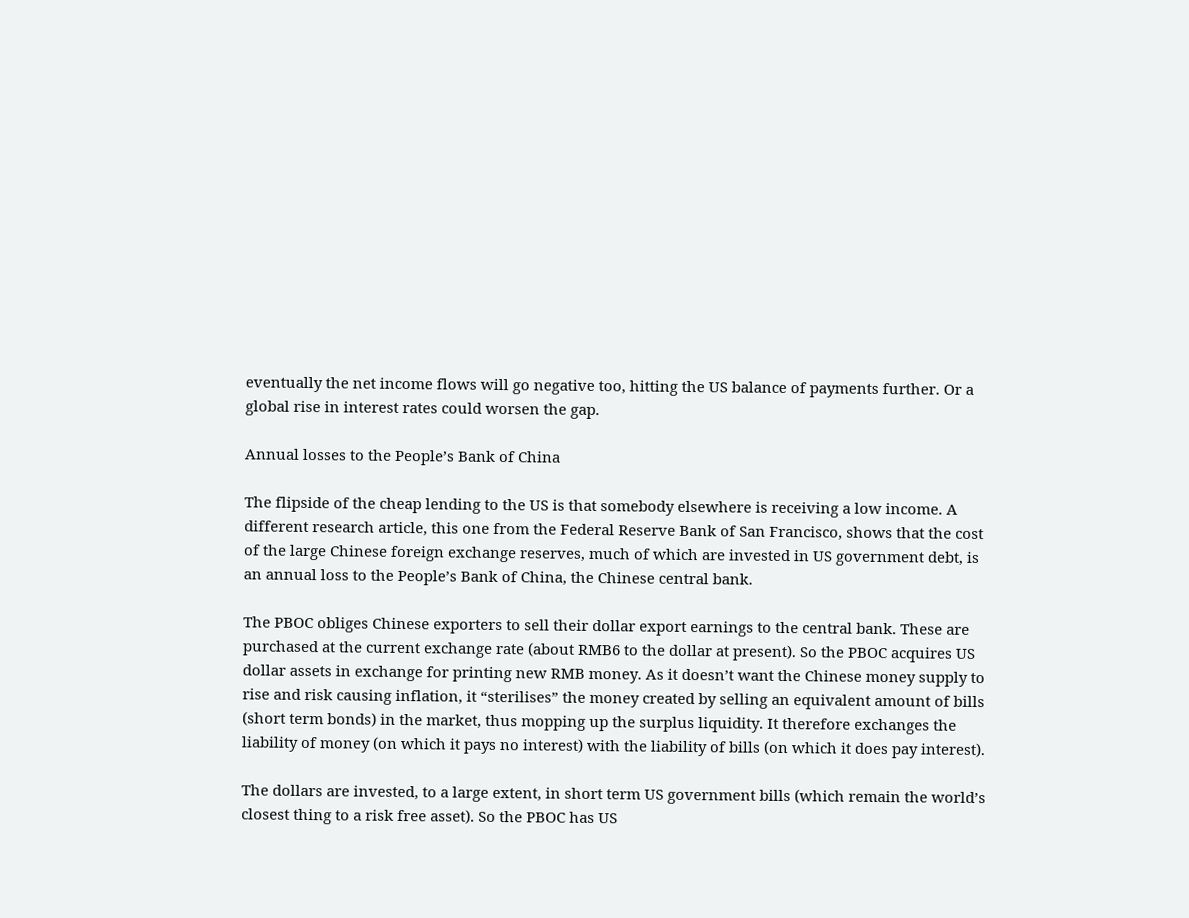eventually the net income flows will go negative too, hitting the US balance of payments further. Or a global rise in interest rates could worsen the gap.

Annual losses to the People’s Bank of China

The flipside of the cheap lending to the US is that somebody elsewhere is receiving a low income. A different research article, this one from the Federal Reserve Bank of San Francisco, shows that the cost of the large Chinese foreign exchange reserves, much of which are invested in US government debt, is an annual loss to the People’s Bank of China, the Chinese central bank.

The PBOC obliges Chinese exporters to sell their dollar export earnings to the central bank. These are purchased at the current exchange rate (about RMB6 to the dollar at present). So the PBOC acquires US dollar assets in exchange for printing new RMB money. As it doesn’t want the Chinese money supply to rise and risk causing inflation, it “sterilises” the money created by selling an equivalent amount of bills (short term bonds) in the market, thus mopping up the surplus liquidity. It therefore exchanges the liability of money (on which it pays no interest) with the liability of bills (on which it does pay interest).

The dollars are invested, to a large extent, in short term US government bills (which remain the world’s closest thing to a risk free asset). So the PBOC has US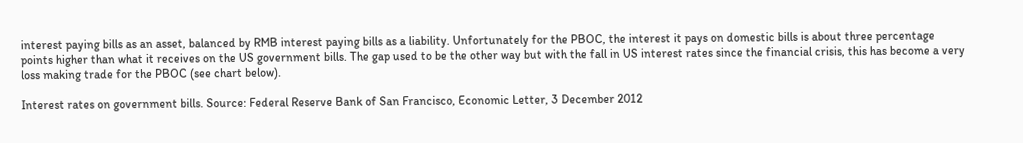interest paying bills as an asset, balanced by RMB interest paying bills as a liability. Unfortunately for the PBOC, the interest it pays on domestic bills is about three percentage points higher than what it receives on the US government bills. The gap used to be the other way but with the fall in US interest rates since the financial crisis, this has become a very loss making trade for the PBOC (see chart below).

Interest rates on government bills. Source: Federal Reserve Bank of San Francisco, Economic Letter, 3 December 2012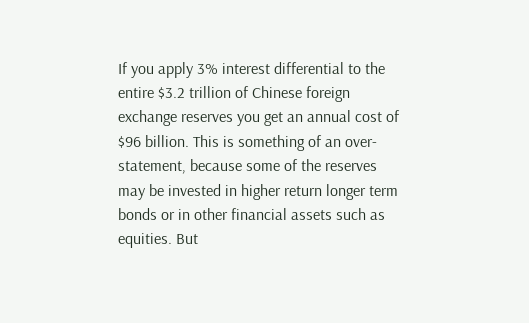If you apply 3% interest differential to the entire $3.2 trillion of Chinese foreign exchange reserves you get an annual cost of $96 billion. This is something of an over-statement, because some of the reserves may be invested in higher return longer term bonds or in other financial assets such as equities. But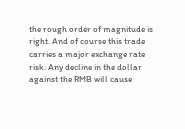the rough order of magnitude is right. And of course this trade carries a major exchange rate risk. Any decline in the dollar against the RMB will cause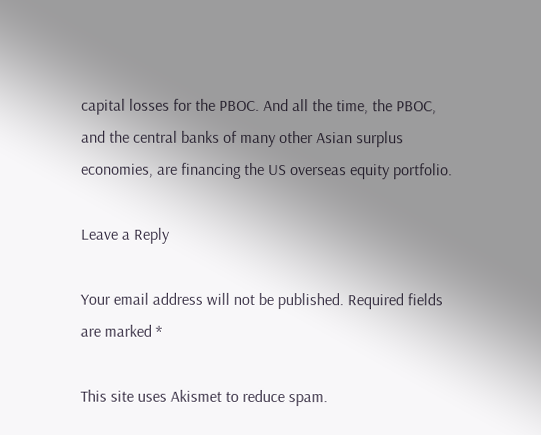capital losses for the PBOC. And all the time, the PBOC, and the central banks of many other Asian surplus economies, are financing the US overseas equity portfolio.

Leave a Reply

Your email address will not be published. Required fields are marked *

This site uses Akismet to reduce spam.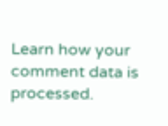Learn how your comment data is processed.